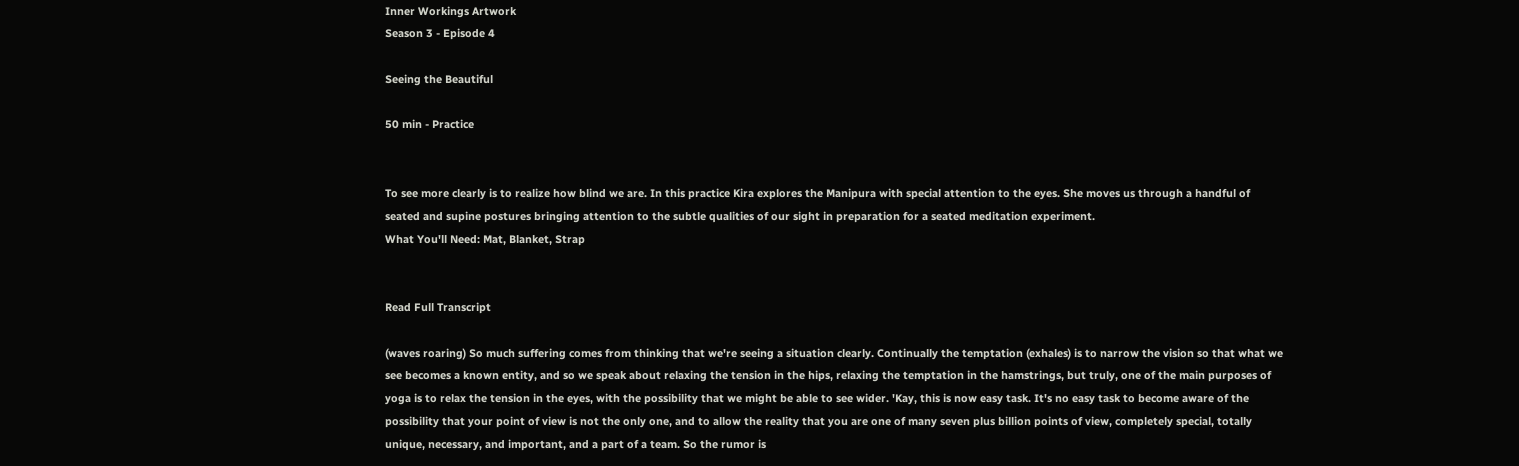Inner Workings Artwork
Season 3 - Episode 4

Seeing the Beautiful

50 min - Practice


To see more clearly is to realize how blind we are. In this practice Kira explores the Manipura with special attention to the eyes. She moves us through a handful of seated and supine postures bringing attention to the subtle qualities of our sight in preparation for a seated meditation experiment.
What You'll Need: Mat, Blanket, Strap


Read Full Transcript

(waves roaring) So much suffering comes from thinking that we're seeing a situation clearly. Continually the temptation (exhales) is to narrow the vision so that what we see becomes a known entity, and so we speak about relaxing the tension in the hips, relaxing the temptation in the hamstrings, but truly, one of the main purposes of yoga is to relax the tension in the eyes, with the possibility that we might be able to see wider. 'Kay, this is now easy task. It's no easy task to become aware of the possibility that your point of view is not the only one, and to allow the reality that you are one of many seven plus billion points of view, completely special, totally unique, necessary, and important, and a part of a team. So the rumor is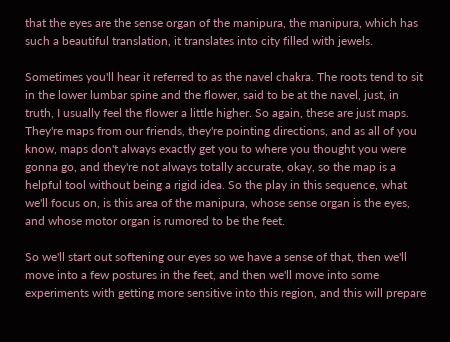that the eyes are the sense organ of the manipura, the manipura, which has such a beautiful translation, it translates into city filled with jewels.

Sometimes you'll hear it referred to as the navel chakra. The roots tend to sit in the lower lumbar spine and the flower, said to be at the navel, just, in truth, I usually feel the flower a little higher. So again, these are just maps. They're maps from our friends, they're pointing directions, and as all of you know, maps don't always exactly get you to where you thought you were gonna go, and they're not always totally accurate, okay, so the map is a helpful tool without being a rigid idea. So the play in this sequence, what we'll focus on, is this area of the manipura, whose sense organ is the eyes, and whose motor organ is rumored to be the feet.

So we'll start out softening our eyes so we have a sense of that, then we'll move into a few postures in the feet, and then we'll move into some experiments with getting more sensitive into this region, and this will prepare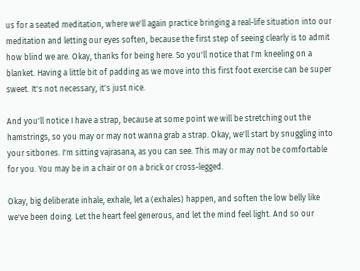us for a seated meditation, where we'll again practice bringing a real-life situation into our meditation and letting our eyes soften, because the first step of seeing clearly is to admit how blind we are. Okay, thanks for being here. So you'll notice that I'm kneeling on a blanket. Having a little bit of padding as we move into this first foot exercise can be super sweet. It's not necessary, it's just nice.

And you'll notice I have a strap, because at some point we will be stretching out the hamstrings, so you may or may not wanna grab a strap. Okay, we'll start by snuggling into your sitbones. I'm sitting vajrasana, as you can see. This may or may not be comfortable for you. You may be in a chair or on a brick or cross-legged.

Okay, big deliberate inhale, exhale, let a (exhales) happen, and soften the low belly like we've been doing. Let the heart feel generous, and let the mind feel light. And so our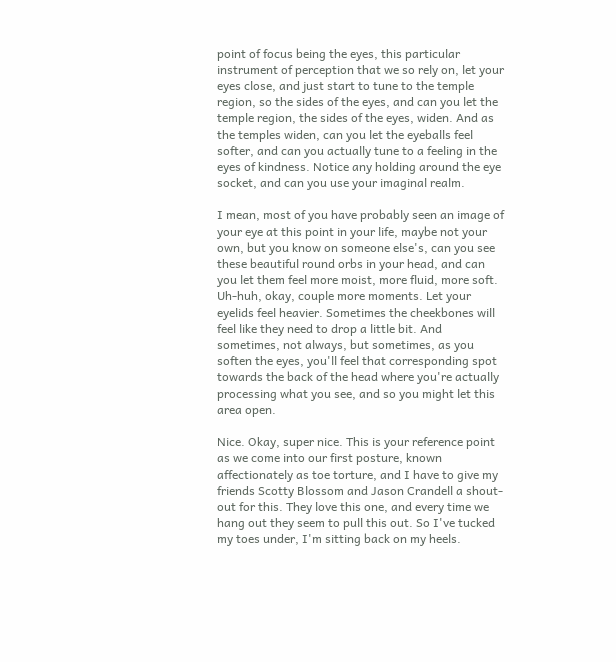point of focus being the eyes, this particular instrument of perception that we so rely on, let your eyes close, and just start to tune to the temple region, so the sides of the eyes, and can you let the temple region, the sides of the eyes, widen. And as the temples widen, can you let the eyeballs feel softer, and can you actually tune to a feeling in the eyes of kindness. Notice any holding around the eye socket, and can you use your imaginal realm.

I mean, most of you have probably seen an image of your eye at this point in your life, maybe not your own, but you know on someone else's, can you see these beautiful round orbs in your head, and can you let them feel more moist, more fluid, more soft. Uh-huh, okay, couple more moments. Let your eyelids feel heavier. Sometimes the cheekbones will feel like they need to drop a little bit. And sometimes, not always, but sometimes, as you soften the eyes, you'll feel that corresponding spot towards the back of the head where you're actually processing what you see, and so you might let this area open.

Nice. Okay, super nice. This is your reference point as we come into our first posture, known affectionately as toe torture, and I have to give my friends Scotty Blossom and Jason Crandell a shout-out for this. They love this one, and every time we hang out they seem to pull this out. So I've tucked my toes under, I'm sitting back on my heels.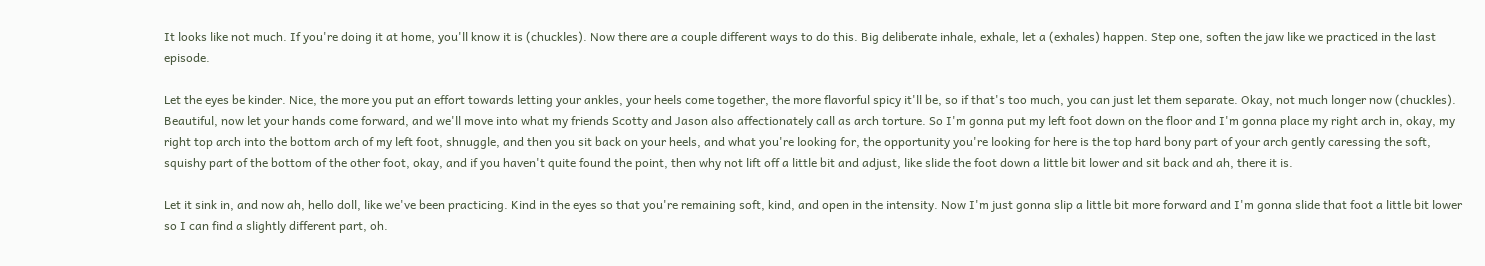It looks like not much. If you're doing it at home, you'll know it is (chuckles). Now there are a couple different ways to do this. Big deliberate inhale, exhale, let a (exhales) happen. Step one, soften the jaw like we practiced in the last episode.

Let the eyes be kinder. Nice, the more you put an effort towards letting your ankles, your heels come together, the more flavorful spicy it'll be, so if that's too much, you can just let them separate. Okay, not much longer now (chuckles). Beautiful, now let your hands come forward, and we'll move into what my friends Scotty and Jason also affectionately call as arch torture. So I'm gonna put my left foot down on the floor and I'm gonna place my right arch in, okay, my right top arch into the bottom arch of my left foot, shnuggle, and then you sit back on your heels, and what you're looking for, the opportunity you're looking for here is the top hard bony part of your arch gently caressing the soft, squishy part of the bottom of the other foot, okay, and if you haven't quite found the point, then why not lift off a little bit and adjust, like slide the foot down a little bit lower and sit back and ah, there it is.

Let it sink in, and now ah, hello doll, like we've been practicing. Kind in the eyes so that you're remaining soft, kind, and open in the intensity. Now I'm just gonna slip a little bit more forward and I'm gonna slide that foot a little bit lower so I can find a slightly different part, oh.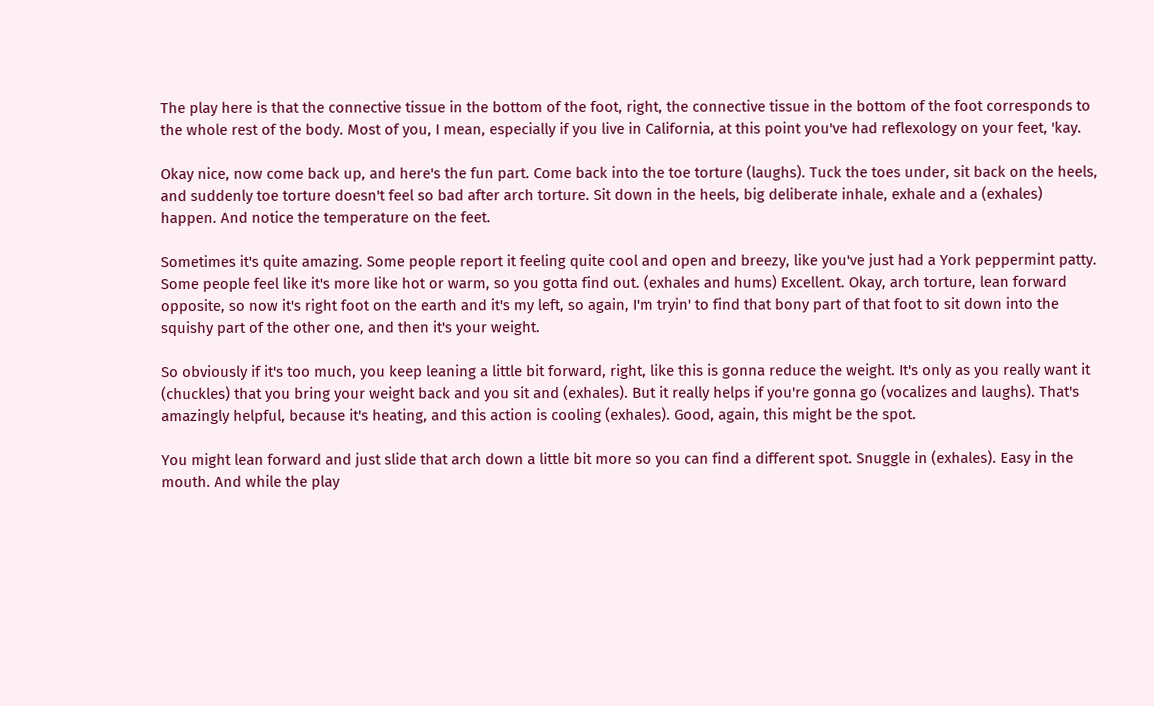The play here is that the connective tissue in the bottom of the foot, right, the connective tissue in the bottom of the foot corresponds to the whole rest of the body. Most of you, I mean, especially if you live in California, at this point you've had reflexology on your feet, 'kay.

Okay nice, now come back up, and here's the fun part. Come back into the toe torture (laughs). Tuck the toes under, sit back on the heels, and suddenly toe torture doesn't feel so bad after arch torture. Sit down in the heels, big deliberate inhale, exhale and a (exhales) happen. And notice the temperature on the feet.

Sometimes it's quite amazing. Some people report it feeling quite cool and open and breezy, like you've just had a York peppermint patty. Some people feel like it's more like hot or warm, so you gotta find out. (exhales and hums) Excellent. Okay, arch torture, lean forward opposite, so now it's right foot on the earth and it's my left, so again, I'm tryin' to find that bony part of that foot to sit down into the squishy part of the other one, and then it's your weight.

So obviously if it's too much, you keep leaning a little bit forward, right, like this is gonna reduce the weight. It's only as you really want it (chuckles) that you bring your weight back and you sit and (exhales). But it really helps if you're gonna go (vocalizes and laughs). That's amazingly helpful, because it's heating, and this action is cooling (exhales). Good, again, this might be the spot.

You might lean forward and just slide that arch down a little bit more so you can find a different spot. Snuggle in (exhales). Easy in the mouth. And while the play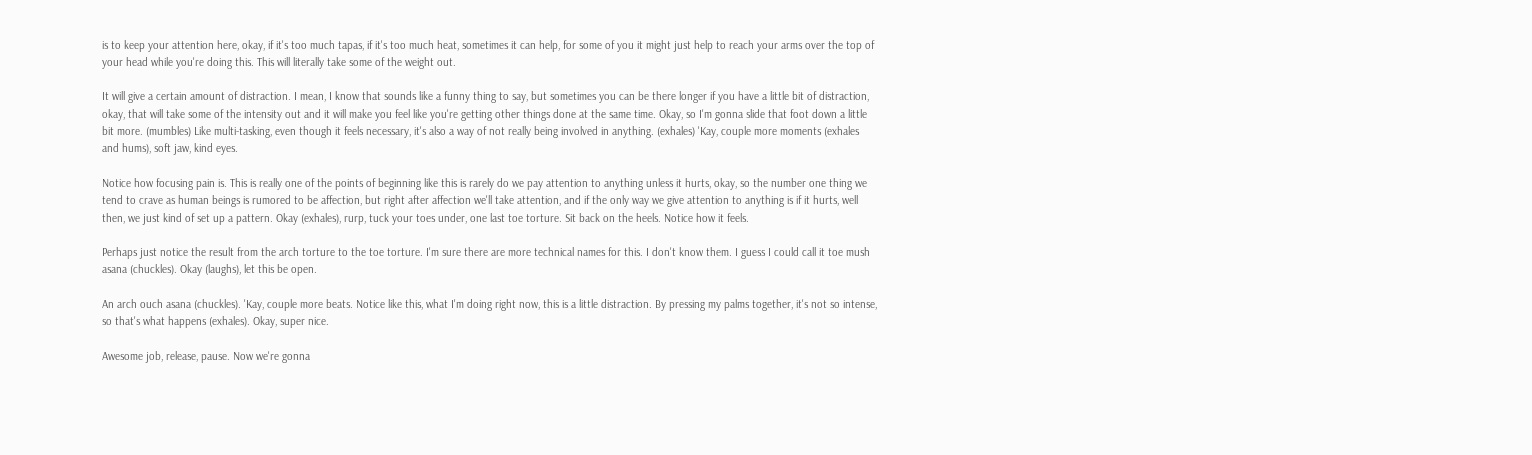is to keep your attention here, okay, if it's too much tapas, if it's too much heat, sometimes it can help, for some of you it might just help to reach your arms over the top of your head while you're doing this. This will literally take some of the weight out.

It will give a certain amount of distraction. I mean, I know that sounds like a funny thing to say, but sometimes you can be there longer if you have a little bit of distraction, okay, that will take some of the intensity out and it will make you feel like you're getting other things done at the same time. Okay, so I'm gonna slide that foot down a little bit more. (mumbles) Like multi-tasking, even though it feels necessary, it's also a way of not really being involved in anything. (exhales) 'Kay, couple more moments (exhales and hums), soft jaw, kind eyes.

Notice how focusing pain is. This is really one of the points of beginning like this is rarely do we pay attention to anything unless it hurts, okay, so the number one thing we tend to crave as human beings is rumored to be affection, but right after affection we'll take attention, and if the only way we give attention to anything is if it hurts, well then, we just kind of set up a pattern. Okay (exhales), rurp, tuck your toes under, one last toe torture. Sit back on the heels. Notice how it feels.

Perhaps just notice the result from the arch torture to the toe torture. I'm sure there are more technical names for this. I don't know them. I guess I could call it toe mush asana (chuckles). Okay (laughs), let this be open.

An arch ouch asana (chuckles). 'Kay, couple more beats. Notice like this, what I'm doing right now, this is a little distraction. By pressing my palms together, it's not so intense, so that's what happens (exhales). Okay, super nice.

Awesome job, release, pause. Now we're gonna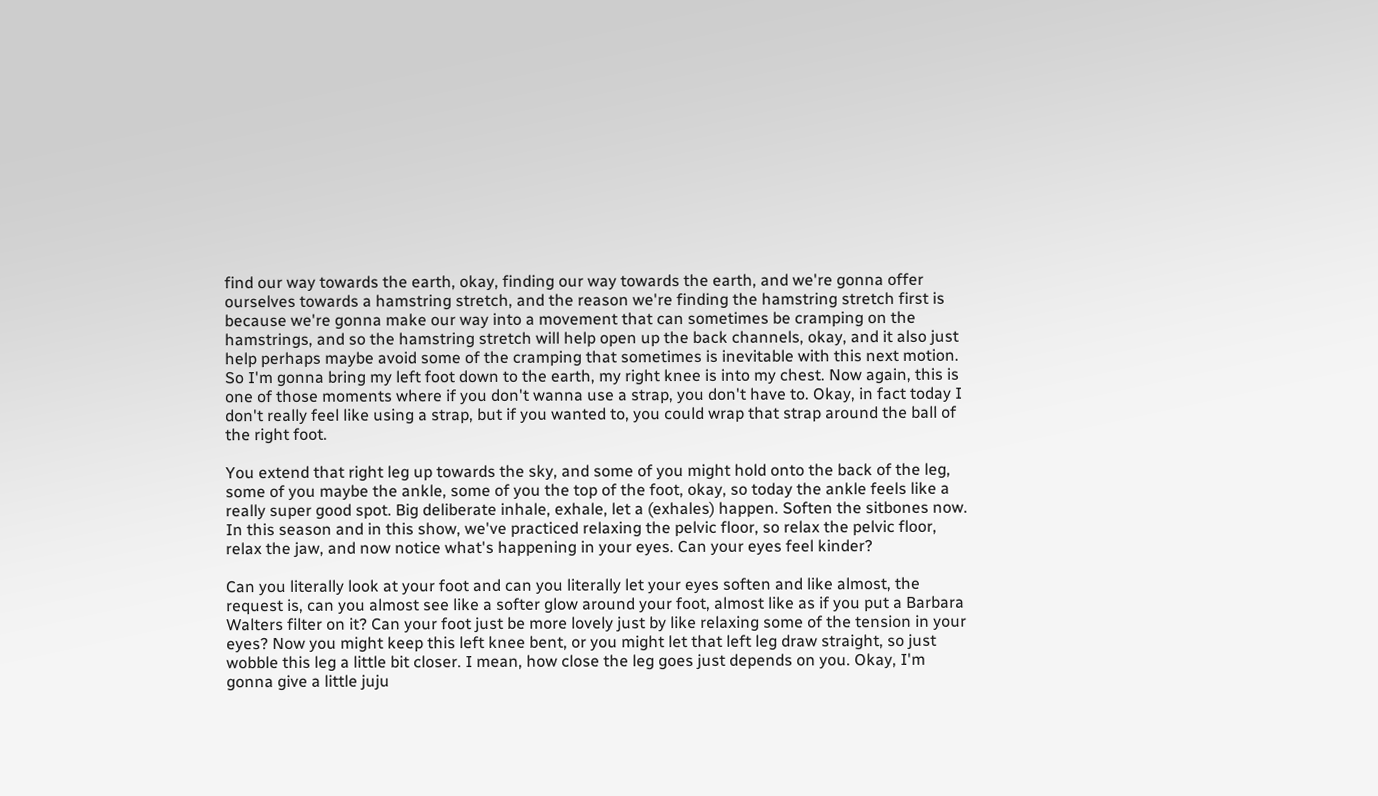find our way towards the earth, okay, finding our way towards the earth, and we're gonna offer ourselves towards a hamstring stretch, and the reason we're finding the hamstring stretch first is because we're gonna make our way into a movement that can sometimes be cramping on the hamstrings, and so the hamstring stretch will help open up the back channels, okay, and it also just help perhaps maybe avoid some of the cramping that sometimes is inevitable with this next motion. So I'm gonna bring my left foot down to the earth, my right knee is into my chest. Now again, this is one of those moments where if you don't wanna use a strap, you don't have to. Okay, in fact today I don't really feel like using a strap, but if you wanted to, you could wrap that strap around the ball of the right foot.

You extend that right leg up towards the sky, and some of you might hold onto the back of the leg, some of you maybe the ankle, some of you the top of the foot, okay, so today the ankle feels like a really super good spot. Big deliberate inhale, exhale, let a (exhales) happen. Soften the sitbones now. In this season and in this show, we've practiced relaxing the pelvic floor, so relax the pelvic floor, relax the jaw, and now notice what's happening in your eyes. Can your eyes feel kinder?

Can you literally look at your foot and can you literally let your eyes soften and like almost, the request is, can you almost see like a softer glow around your foot, almost like as if you put a Barbara Walters filter on it? Can your foot just be more lovely just by like relaxing some of the tension in your eyes? Now you might keep this left knee bent, or you might let that left leg draw straight, so just wobble this leg a little bit closer. I mean, how close the leg goes just depends on you. Okay, I'm gonna give a little juju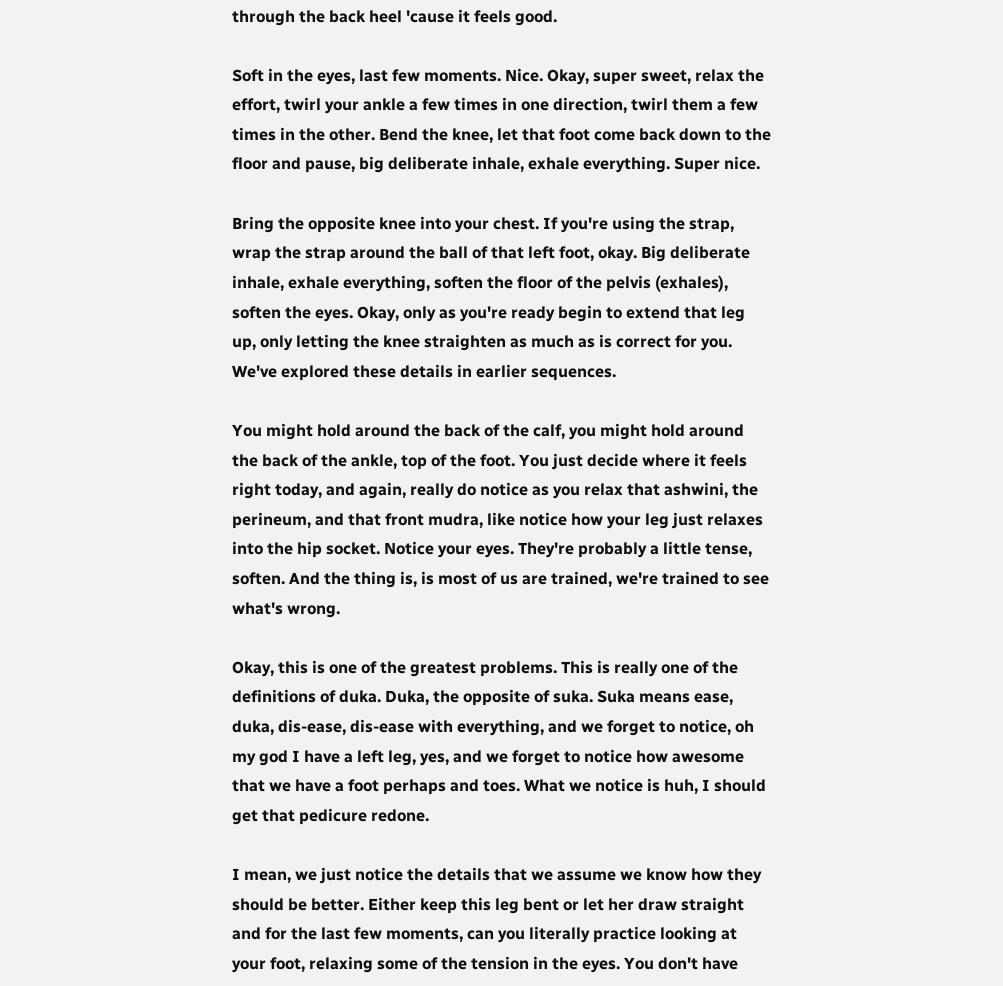through the back heel 'cause it feels good.

Soft in the eyes, last few moments. Nice. Okay, super sweet, relax the effort, twirl your ankle a few times in one direction, twirl them a few times in the other. Bend the knee, let that foot come back down to the floor and pause, big deliberate inhale, exhale everything. Super nice.

Bring the opposite knee into your chest. If you're using the strap, wrap the strap around the ball of that left foot, okay. Big deliberate inhale, exhale everything, soften the floor of the pelvis (exhales), soften the eyes. Okay, only as you're ready begin to extend that leg up, only letting the knee straighten as much as is correct for you. We've explored these details in earlier sequences.

You might hold around the back of the calf, you might hold around the back of the ankle, top of the foot. You just decide where it feels right today, and again, really do notice as you relax that ashwini, the perineum, and that front mudra, like notice how your leg just relaxes into the hip socket. Notice your eyes. They're probably a little tense, soften. And the thing is, is most of us are trained, we're trained to see what's wrong.

Okay, this is one of the greatest problems. This is really one of the definitions of duka. Duka, the opposite of suka. Suka means ease, duka, dis-ease, dis-ease with everything, and we forget to notice, oh my god I have a left leg, yes, and we forget to notice how awesome that we have a foot perhaps and toes. What we notice is huh, I should get that pedicure redone.

I mean, we just notice the details that we assume we know how they should be better. Either keep this leg bent or let her draw straight and for the last few moments, can you literally practice looking at your foot, relaxing some of the tension in the eyes. You don't have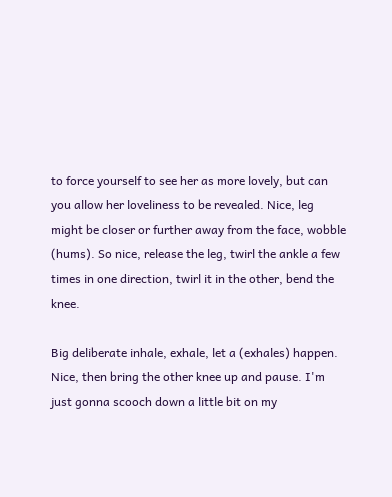to force yourself to see her as more lovely, but can you allow her loveliness to be revealed. Nice, leg might be closer or further away from the face, wobble (hums). So nice, release the leg, twirl the ankle a few times in one direction, twirl it in the other, bend the knee.

Big deliberate inhale, exhale, let a (exhales) happen. Nice, then bring the other knee up and pause. I'm just gonna scooch down a little bit on my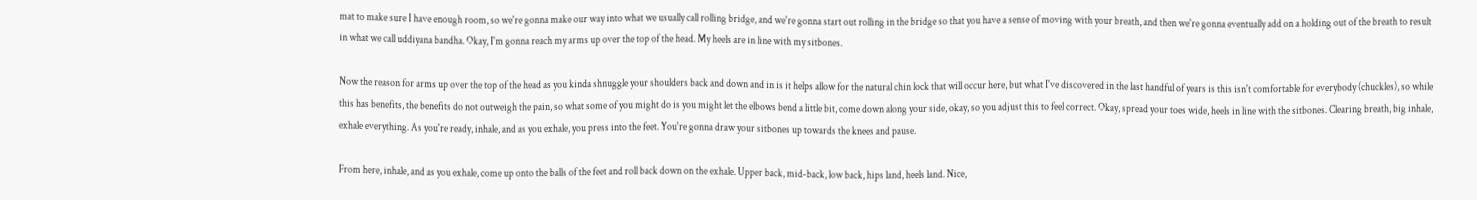mat to make sure I have enough room, so we're gonna make our way into what we usually call rolling bridge, and we're gonna start out rolling in the bridge so that you have a sense of moving with your breath, and then we're gonna eventually add on a holding out of the breath to result in what we call uddiyana bandha. Okay, I'm gonna reach my arms up over the top of the head. My heels are in line with my sitbones.

Now the reason for arms up over the top of the head as you kinda shnuggle your shoulders back and down and in is it helps allow for the natural chin lock that will occur here, but what I've discovered in the last handful of years is this isn't comfortable for everybody (chuckles), so while this has benefits, the benefits do not outweigh the pain, so what some of you might do is you might let the elbows bend a little bit, come down along your side, okay, so you adjust this to feel correct. Okay, spread your toes wide, heels in line with the sitbones. Clearing breath, big inhale, exhale everything. As you're ready, inhale, and as you exhale, you press into the feet. You're gonna draw your sitbones up towards the knees and pause.

From here, inhale, and as you exhale, come up onto the balls of the feet and roll back down on the exhale. Upper back, mid-back, low back, hips land, heels land. Nice,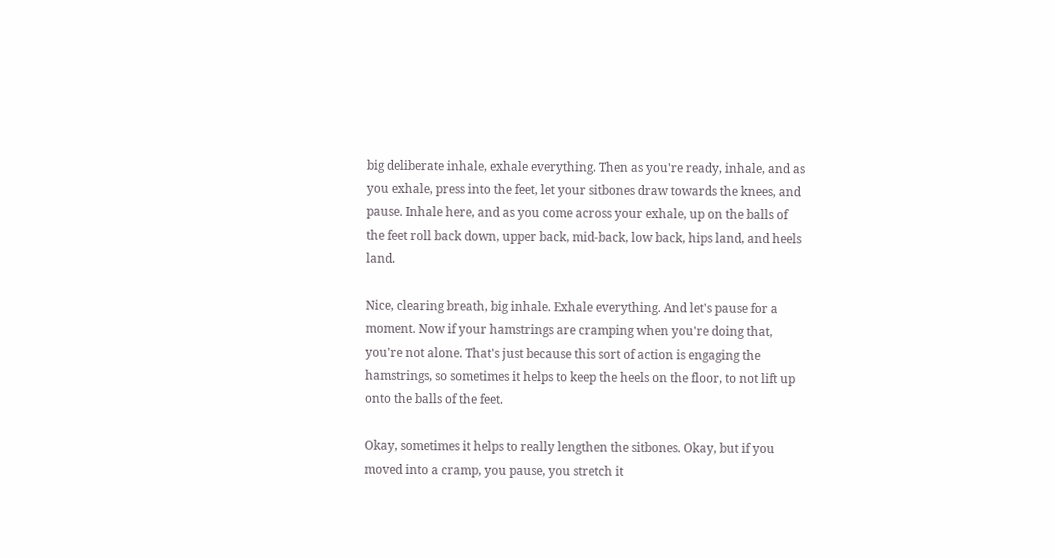big deliberate inhale, exhale everything. Then as you're ready, inhale, and as you exhale, press into the feet, let your sitbones draw towards the knees, and pause. Inhale here, and as you come across your exhale, up on the balls of the feet roll back down, upper back, mid-back, low back, hips land, and heels land.

Nice, clearing breath, big inhale. Exhale everything. And let's pause for a moment. Now if your hamstrings are cramping when you're doing that, you're not alone. That's just because this sort of action is engaging the hamstrings, so sometimes it helps to keep the heels on the floor, to not lift up onto the balls of the feet.

Okay, sometimes it helps to really lengthen the sitbones. Okay, but if you moved into a cramp, you pause, you stretch it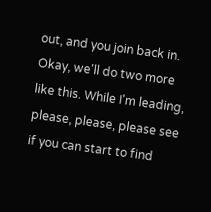out, and you join back in. Okay, we'll do two more like this. While I'm leading, please, please, please see if you can start to find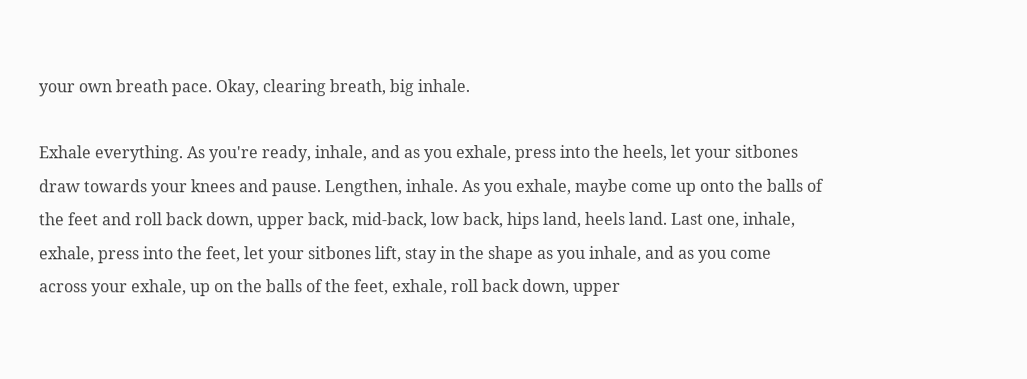your own breath pace. Okay, clearing breath, big inhale.

Exhale everything. As you're ready, inhale, and as you exhale, press into the heels, let your sitbones draw towards your knees and pause. Lengthen, inhale. As you exhale, maybe come up onto the balls of the feet and roll back down, upper back, mid-back, low back, hips land, heels land. Last one, inhale, exhale, press into the feet, let your sitbones lift, stay in the shape as you inhale, and as you come across your exhale, up on the balls of the feet, exhale, roll back down, upper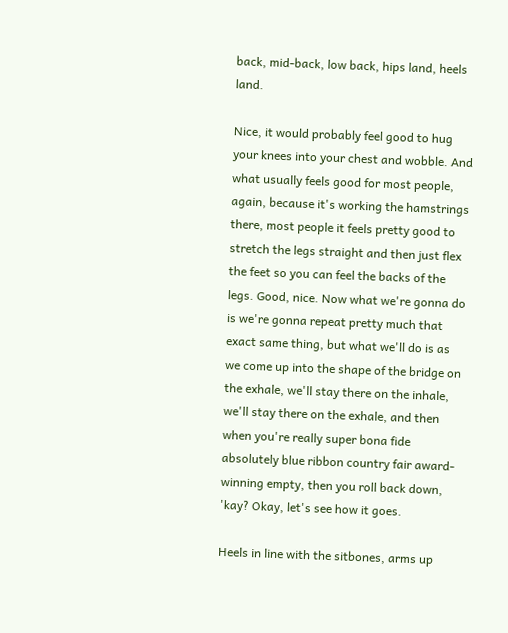back, mid-back, low back, hips land, heels land.

Nice, it would probably feel good to hug your knees into your chest and wobble. And what usually feels good for most people, again, because it's working the hamstrings there, most people it feels pretty good to stretch the legs straight and then just flex the feet so you can feel the backs of the legs. Good, nice. Now what we're gonna do is we're gonna repeat pretty much that exact same thing, but what we'll do is as we come up into the shape of the bridge on the exhale, we'll stay there on the inhale, we'll stay there on the exhale, and then when you're really super bona fide absolutely blue ribbon country fair award-winning empty, then you roll back down, 'kay? Okay, let's see how it goes.

Heels in line with the sitbones, arms up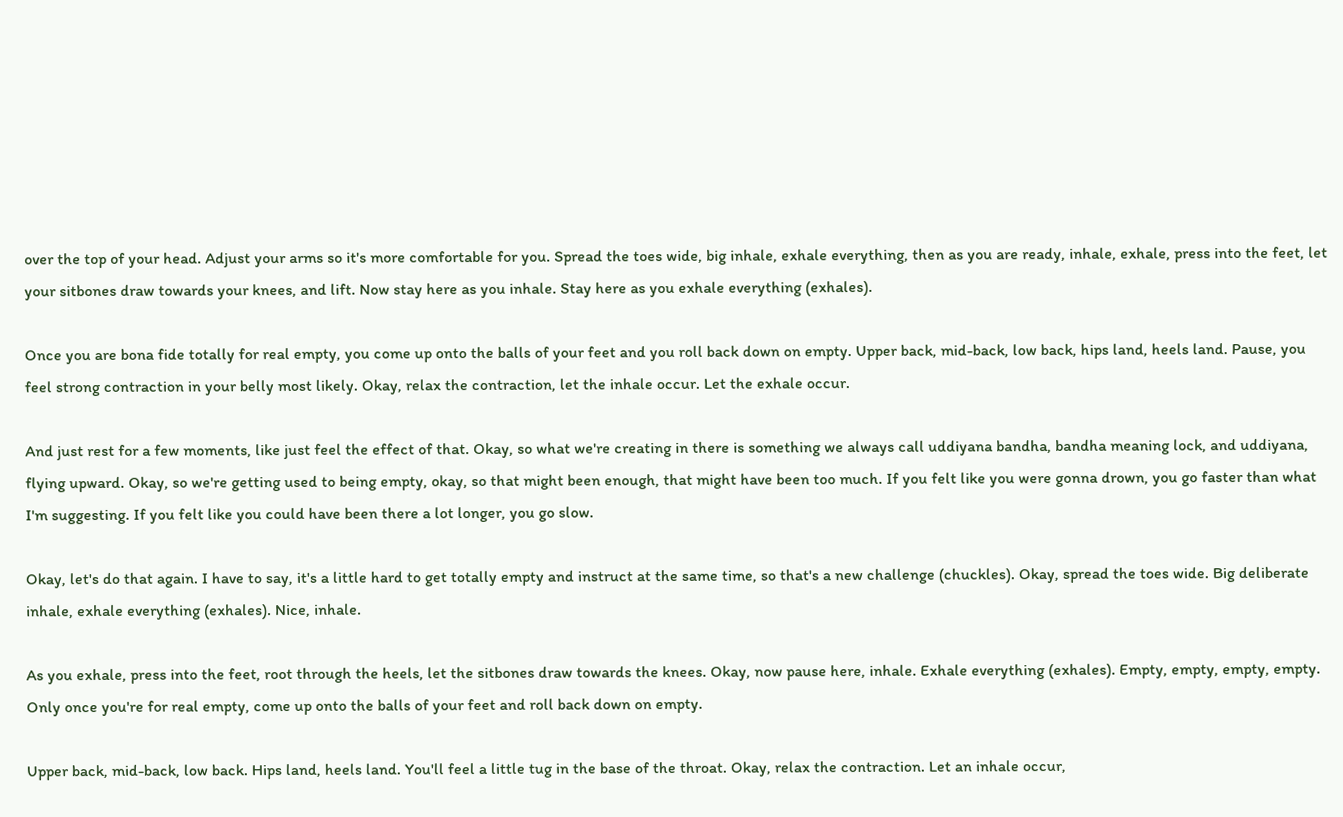over the top of your head. Adjust your arms so it's more comfortable for you. Spread the toes wide, big inhale, exhale everything, then as you are ready, inhale, exhale, press into the feet, let your sitbones draw towards your knees, and lift. Now stay here as you inhale. Stay here as you exhale everything (exhales).

Once you are bona fide totally for real empty, you come up onto the balls of your feet and you roll back down on empty. Upper back, mid-back, low back, hips land, heels land. Pause, you feel strong contraction in your belly most likely. Okay, relax the contraction, let the inhale occur. Let the exhale occur.

And just rest for a few moments, like just feel the effect of that. Okay, so what we're creating in there is something we always call uddiyana bandha, bandha meaning lock, and uddiyana, flying upward. Okay, so we're getting used to being empty, okay, so that might been enough, that might have been too much. If you felt like you were gonna drown, you go faster than what I'm suggesting. If you felt like you could have been there a lot longer, you go slow.

Okay, let's do that again. I have to say, it's a little hard to get totally empty and instruct at the same time, so that's a new challenge (chuckles). Okay, spread the toes wide. Big deliberate inhale, exhale everything (exhales). Nice, inhale.

As you exhale, press into the feet, root through the heels, let the sitbones draw towards the knees. Okay, now pause here, inhale. Exhale everything (exhales). Empty, empty, empty, empty. Only once you're for real empty, come up onto the balls of your feet and roll back down on empty.

Upper back, mid-back, low back. Hips land, heels land. You'll feel a little tug in the base of the throat. Okay, relax the contraction. Let an inhale occur,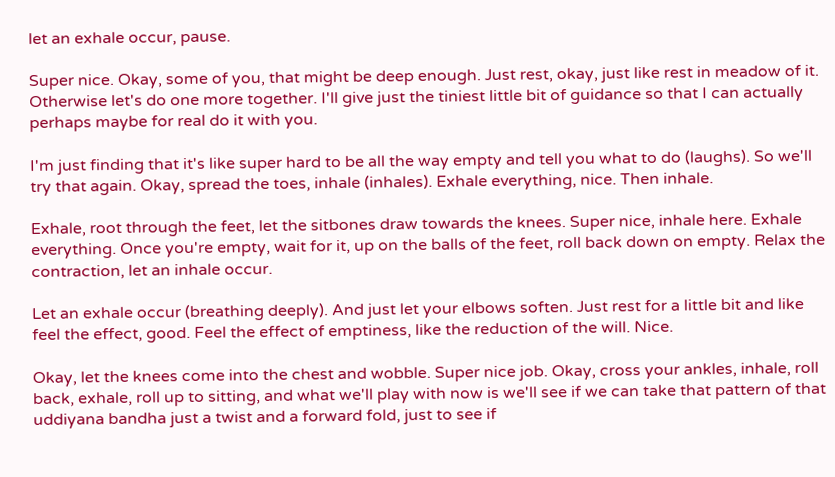let an exhale occur, pause.

Super nice. Okay, some of you, that might be deep enough. Just rest, okay, just like rest in meadow of it. Otherwise let's do one more together. I'll give just the tiniest little bit of guidance so that I can actually perhaps maybe for real do it with you.

I'm just finding that it's like super hard to be all the way empty and tell you what to do (laughs). So we'll try that again. Okay, spread the toes, inhale (inhales). Exhale everything, nice. Then inhale.

Exhale, root through the feet, let the sitbones draw towards the knees. Super nice, inhale here. Exhale everything. Once you're empty, wait for it, up on the balls of the feet, roll back down on empty. Relax the contraction, let an inhale occur.

Let an exhale occur (breathing deeply). And just let your elbows soften. Just rest for a little bit and like feel the effect, good. Feel the effect of emptiness, like the reduction of the will. Nice.

Okay, let the knees come into the chest and wobble. Super nice job. Okay, cross your ankles, inhale, roll back, exhale, roll up to sitting, and what we'll play with now is we'll see if we can take that pattern of that uddiyana bandha just a twist and a forward fold, just to see if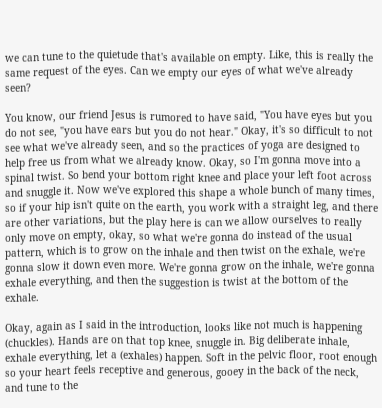we can tune to the quietude that's available on empty. Like, this is really the same request of the eyes. Can we empty our eyes of what we've already seen?

You know, our friend Jesus is rumored to have said, "You have eyes but you do not see, "you have ears but you do not hear." Okay, it's so difficult to not see what we've already seen, and so the practices of yoga are designed to help free us from what we already know. Okay, so I'm gonna move into a spinal twist. So bend your bottom right knee and place your left foot across and snuggle it. Now we've explored this shape a whole bunch of many times, so if your hip isn't quite on the earth, you work with a straight leg, and there are other variations, but the play here is can we allow ourselves to really only move on empty, okay, so what we're gonna do instead of the usual pattern, which is to grow on the inhale and then twist on the exhale, we're gonna slow it down even more. We're gonna grow on the inhale, we're gonna exhale everything, and then the suggestion is twist at the bottom of the exhale.

Okay, again as I said in the introduction, looks like not much is happening (chuckles). Hands are on that top knee, snuggle in. Big deliberate inhale, exhale everything, let a (exhales) happen. Soft in the pelvic floor, root enough so your heart feels receptive and generous, gooey in the back of the neck, and tune to the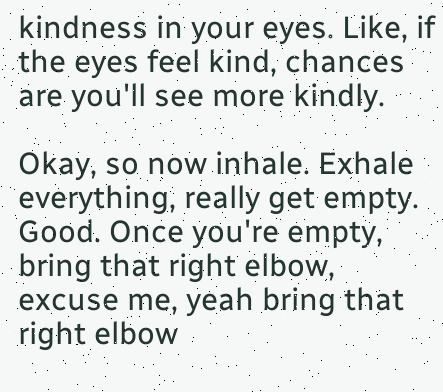kindness in your eyes. Like, if the eyes feel kind, chances are you'll see more kindly.

Okay, so now inhale. Exhale everything, really get empty. Good. Once you're empty, bring that right elbow, excuse me, yeah bring that right elbow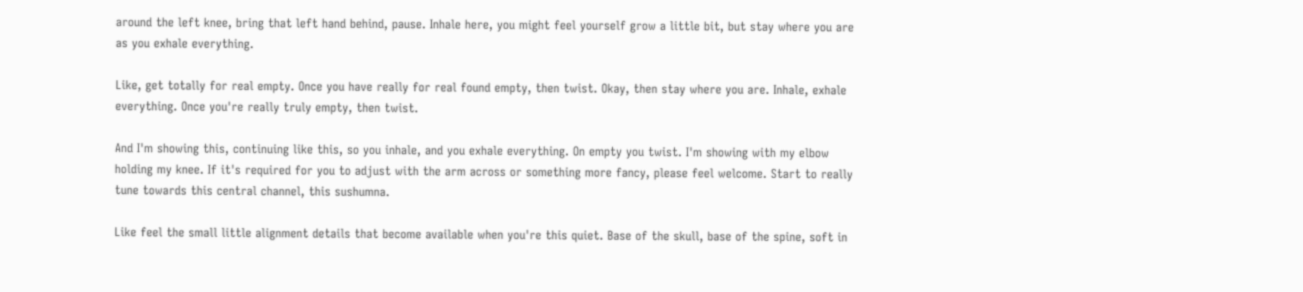around the left knee, bring that left hand behind, pause. Inhale here, you might feel yourself grow a little bit, but stay where you are as you exhale everything.

Like, get totally for real empty. Once you have really for real found empty, then twist. Okay, then stay where you are. Inhale, exhale everything. Once you're really truly empty, then twist.

And I'm showing this, continuing like this, so you inhale, and you exhale everything. On empty you twist. I'm showing with my elbow holding my knee. If it's required for you to adjust with the arm across or something more fancy, please feel welcome. Start to really tune towards this central channel, this sushumna.

Like feel the small little alignment details that become available when you're this quiet. Base of the skull, base of the spine, soft in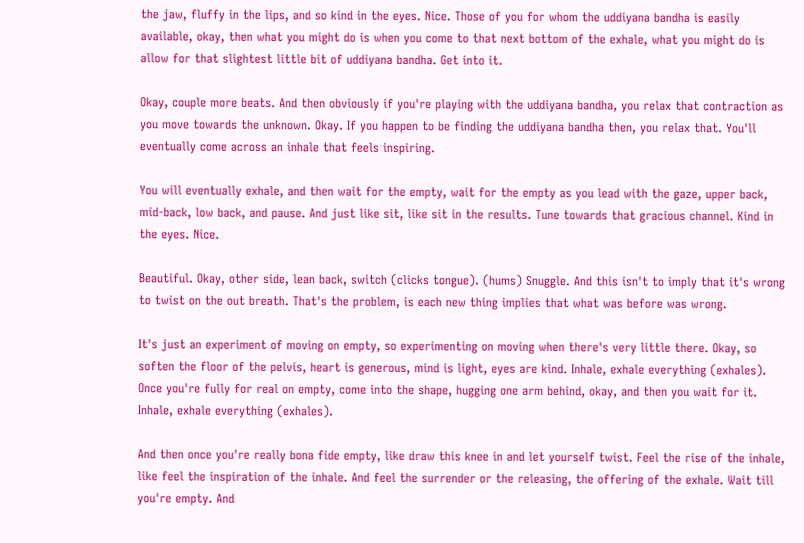the jaw, fluffy in the lips, and so kind in the eyes. Nice. Those of you for whom the uddiyana bandha is easily available, okay, then what you might do is when you come to that next bottom of the exhale, what you might do is allow for that slightest little bit of uddiyana bandha. Get into it.

Okay, couple more beats. And then obviously if you're playing with the uddiyana bandha, you relax that contraction as you move towards the unknown. Okay. If you happen to be finding the uddiyana bandha then, you relax that. You'll eventually come across an inhale that feels inspiring.

You will eventually exhale, and then wait for the empty, wait for the empty as you lead with the gaze, upper back, mid-back, low back, and pause. And just like sit, like sit in the results. Tune towards that gracious channel. Kind in the eyes. Nice.

Beautiful. Okay, other side, lean back, switch (clicks tongue). (hums) Snuggle. And this isn't to imply that it's wrong to twist on the out breath. That's the problem, is each new thing implies that what was before was wrong.

It's just an experiment of moving on empty, so experimenting on moving when there's very little there. Okay, so soften the floor of the pelvis, heart is generous, mind is light, eyes are kind. Inhale, exhale everything (exhales). Once you're fully for real on empty, come into the shape, hugging one arm behind, okay, and then you wait for it. Inhale, exhale everything (exhales).

And then once you're really bona fide empty, like draw this knee in and let yourself twist. Feel the rise of the inhale, like feel the inspiration of the inhale. And feel the surrender or the releasing, the offering of the exhale. Wait till you're empty. And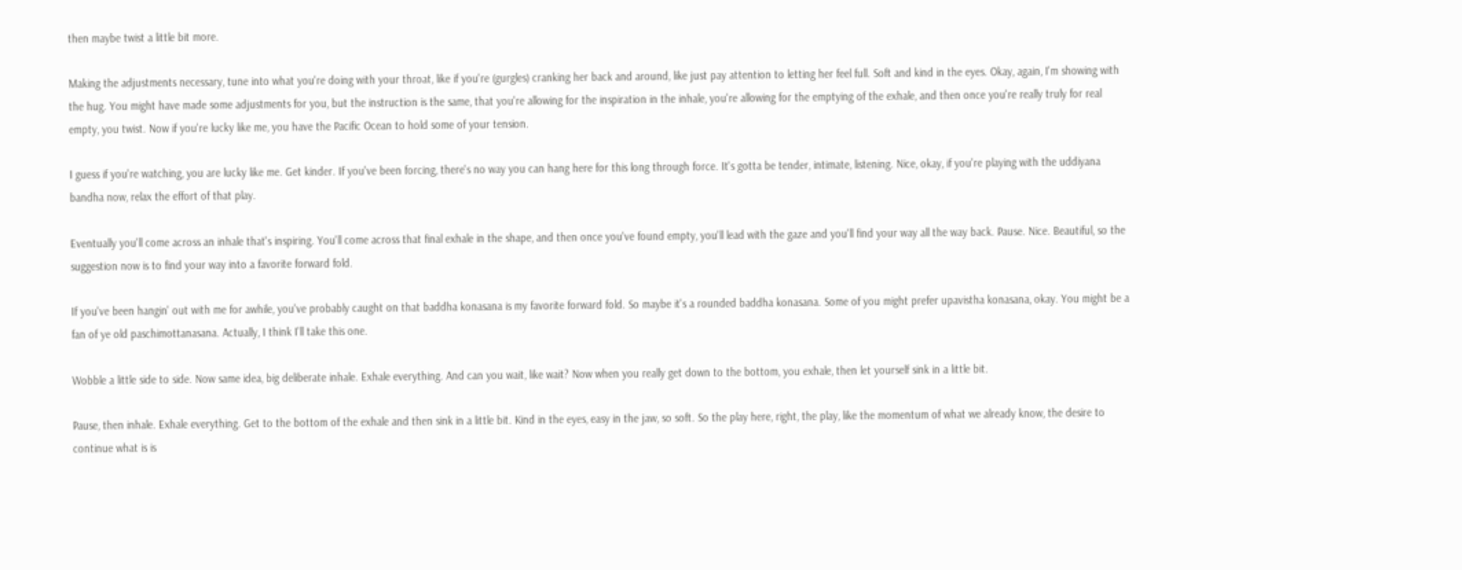then maybe twist a little bit more.

Making the adjustments necessary, tune into what you're doing with your throat, like if you're (gurgles) cranking her back and around, like just pay attention to letting her feel full. Soft and kind in the eyes. Okay, again, I'm showing with the hug. You might have made some adjustments for you, but the instruction is the same, that you're allowing for the inspiration in the inhale, you're allowing for the emptying of the exhale, and then once you're really truly for real empty, you twist. Now if you're lucky like me, you have the Pacific Ocean to hold some of your tension.

I guess if you're watching, you are lucky like me. Get kinder. If you've been forcing, there's no way you can hang here for this long through force. It's gotta be tender, intimate, listening. Nice, okay, if you're playing with the uddiyana bandha now, relax the effort of that play.

Eventually you'll come across an inhale that's inspiring. You'll come across that final exhale in the shape, and then once you've found empty, you'll lead with the gaze and you'll find your way all the way back. Pause. Nice. Beautiful, so the suggestion now is to find your way into a favorite forward fold.

If you've been hangin' out with me for awhile, you've probably caught on that baddha konasana is my favorite forward fold. So maybe it's a rounded baddha konasana. Some of you might prefer upavistha konasana, okay. You might be a fan of ye old paschimottanasana. Actually, I think I'll take this one.

Wobble a little side to side. Now same idea, big deliberate inhale. Exhale everything. And can you wait, like wait? Now when you really get down to the bottom, you exhale, then let yourself sink in a little bit.

Pause, then inhale. Exhale everything. Get to the bottom of the exhale and then sink in a little bit. Kind in the eyes, easy in the jaw, so soft. So the play here, right, the play, like the momentum of what we already know, the desire to continue what is is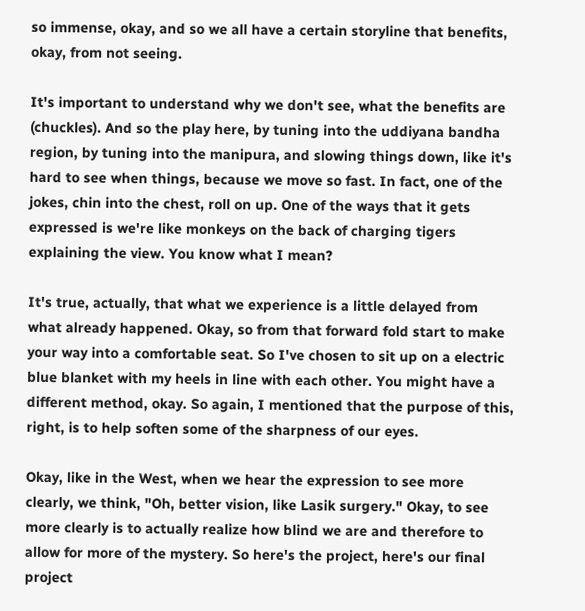so immense, okay, and so we all have a certain storyline that benefits, okay, from not seeing.

It's important to understand why we don't see, what the benefits are (chuckles). And so the play here, by tuning into the uddiyana bandha region, by tuning into the manipura, and slowing things down, like it's hard to see when things, because we move so fast. In fact, one of the jokes, chin into the chest, roll on up. One of the ways that it gets expressed is we're like monkeys on the back of charging tigers explaining the view. You know what I mean?

It's true, actually, that what we experience is a little delayed from what already happened. Okay, so from that forward fold start to make your way into a comfortable seat. So I've chosen to sit up on a electric blue blanket with my heels in line with each other. You might have a different method, okay. So again, I mentioned that the purpose of this, right, is to help soften some of the sharpness of our eyes.

Okay, like in the West, when we hear the expression to see more clearly, we think, "Oh, better vision, like Lasik surgery." Okay, to see more clearly is to actually realize how blind we are and therefore to allow for more of the mystery. So here's the project, here's our final project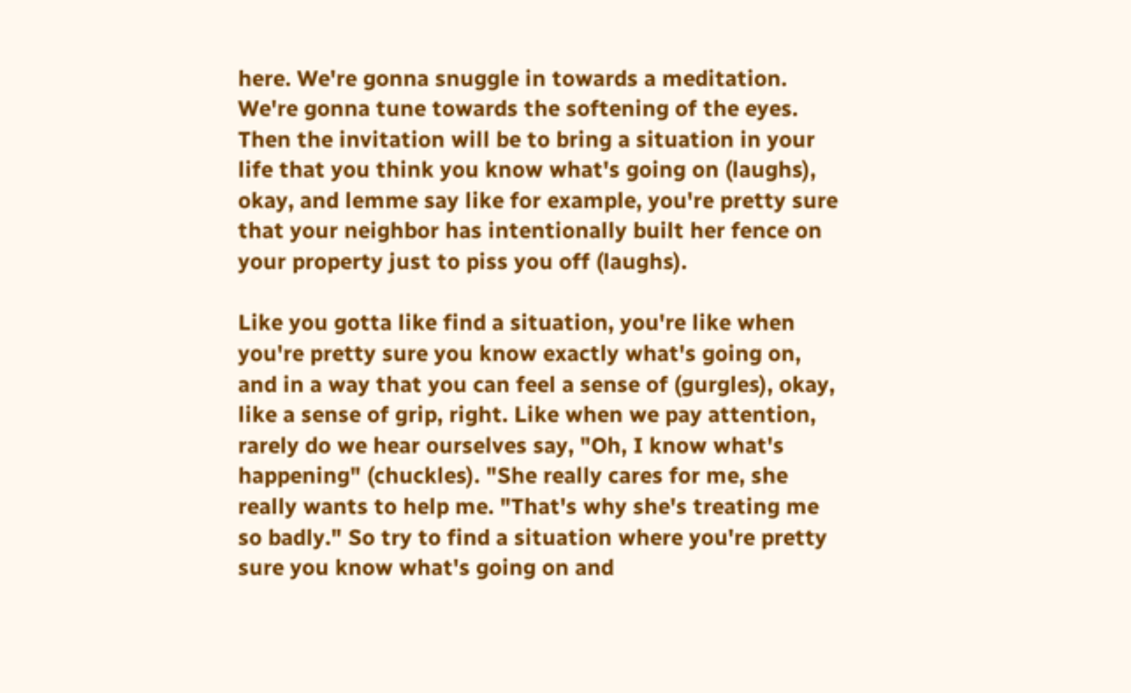here. We're gonna snuggle in towards a meditation. We're gonna tune towards the softening of the eyes. Then the invitation will be to bring a situation in your life that you think you know what's going on (laughs), okay, and lemme say like for example, you're pretty sure that your neighbor has intentionally built her fence on your property just to piss you off (laughs).

Like you gotta like find a situation, you're like when you're pretty sure you know exactly what's going on, and in a way that you can feel a sense of (gurgles), okay, like a sense of grip, right. Like when we pay attention, rarely do we hear ourselves say, "Oh, I know what's happening" (chuckles). "She really cares for me, she really wants to help me. "That's why she's treating me so badly." So try to find a situation where you're pretty sure you know what's going on and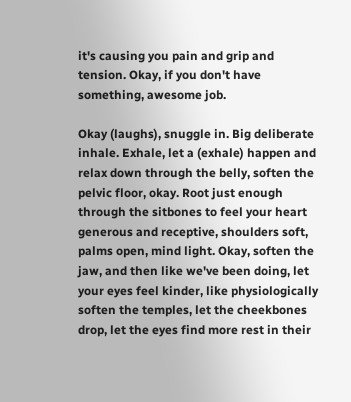it's causing you pain and grip and tension. Okay, if you don't have something, awesome job.

Okay (laughs), snuggle in. Big deliberate inhale. Exhale, let a (exhale) happen and relax down through the belly, soften the pelvic floor, okay. Root just enough through the sitbones to feel your heart generous and receptive, shoulders soft, palms open, mind light. Okay, soften the jaw, and then like we've been doing, let your eyes feel kinder, like physiologically soften the temples, let the cheekbones drop, let the eyes find more rest in their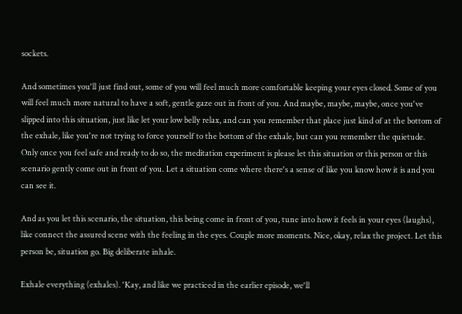sockets.

And sometimes you'll just find out, some of you will feel much more comfortable keeping your eyes closed. Some of you will feel much more natural to have a soft, gentle gaze out in front of you. And maybe, maybe, maybe, once you've slipped into this situation, just like let your low belly relax, and can you remember that place just kind of at the bottom of the exhale, like you're not trying to force yourself to the bottom of the exhale, but can you remember the quietude. Only once you feel safe and ready to do so, the meditation experiment is please let this situation or this person or this scenario gently come out in front of you. Let a situation come where there's a sense of like you know how it is and you can see it.

And as you let this scenario, the situation, this being come in front of you, tune into how it feels in your eyes (laughs), like connect the assured scene with the feeling in the eyes. Couple more moments. Nice, okay, relax the project. Let this person be, situation go. Big deliberate inhale.

Exhale everything (exhales). 'Kay, and like we practiced in the earlier episode, we'll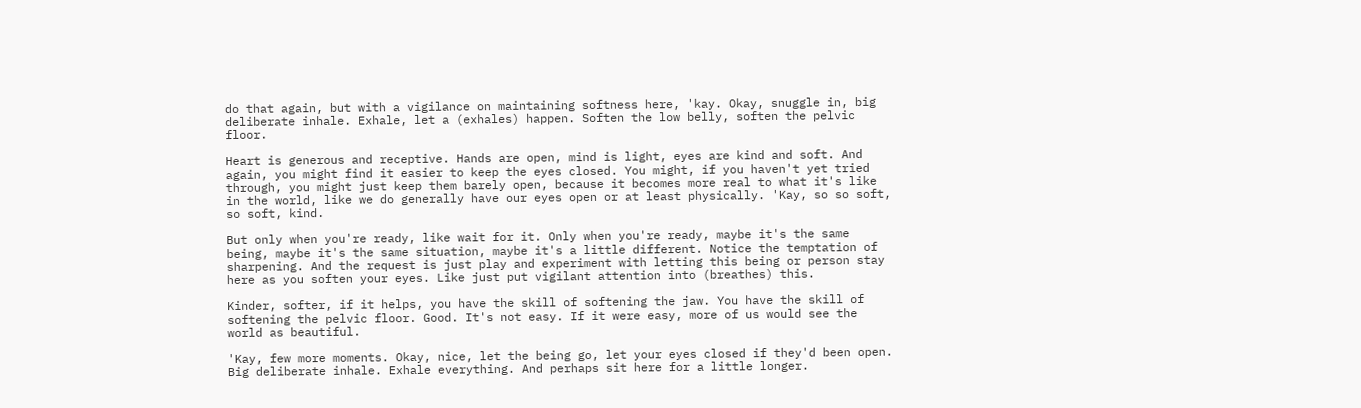do that again, but with a vigilance on maintaining softness here, 'kay. Okay, snuggle in, big deliberate inhale. Exhale, let a (exhales) happen. Soften the low belly, soften the pelvic floor.

Heart is generous and receptive. Hands are open, mind is light, eyes are kind and soft. And again, you might find it easier to keep the eyes closed. You might, if you haven't yet tried through, you might just keep them barely open, because it becomes more real to what it's like in the world, like we do generally have our eyes open or at least physically. 'Kay, so so soft, so soft, kind.

But only when you're ready, like wait for it. Only when you're ready, maybe it's the same being, maybe it's the same situation, maybe it's a little different. Notice the temptation of sharpening. And the request is just play and experiment with letting this being or person stay here as you soften your eyes. Like just put vigilant attention into (breathes) this.

Kinder, softer, if it helps, you have the skill of softening the jaw. You have the skill of softening the pelvic floor. Good. It's not easy. If it were easy, more of us would see the world as beautiful.

'Kay, few more moments. Okay, nice, let the being go, let your eyes closed if they'd been open. Big deliberate inhale. Exhale everything. And perhaps sit here for a little longer.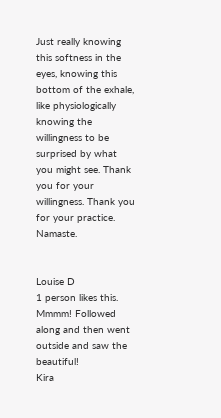Just really knowing this softness in the eyes, knowing this bottom of the exhale, like physiologically knowing the willingness to be surprised by what you might see. Thank you for your willingness. Thank you for your practice. Namaste.


Louise D
1 person likes this.
Mmmm! Followed along and then went outside and saw the beautiful!
Kira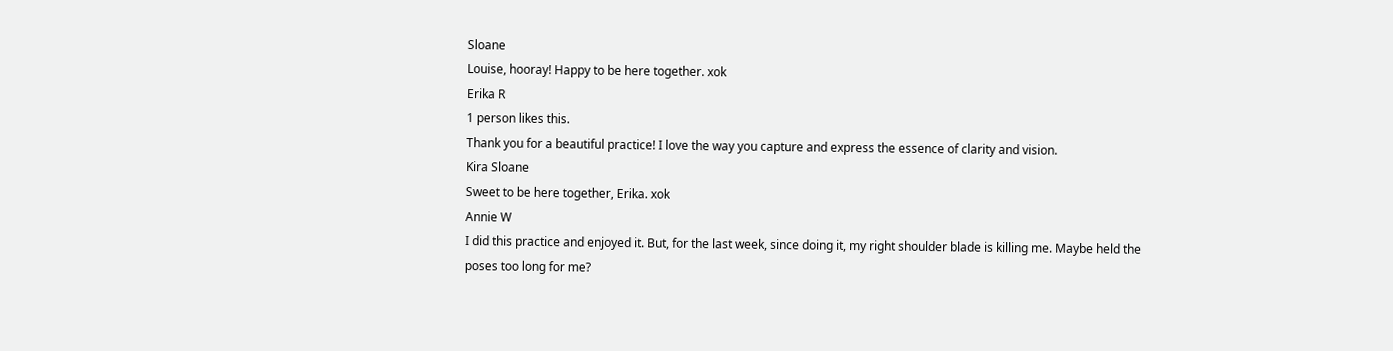Sloane
Louise, hooray! Happy to be here together. xok
Erika R
1 person likes this.
Thank you for a beautiful practice! I love the way you capture and express the essence of clarity and vision.
Kira Sloane
Sweet to be here together, Erika. xok
Annie W
I did this practice and enjoyed it. But, for the last week, since doing it, my right shoulder blade is killing me. Maybe held the poses too long for me?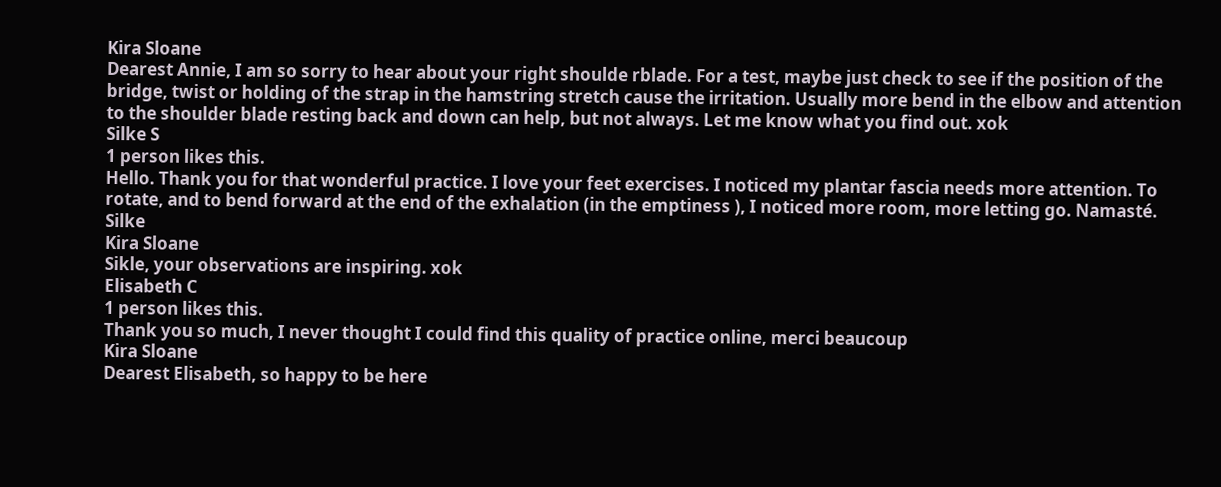Kira Sloane
Dearest Annie, I am so sorry to hear about your right shoulde rblade. For a test, maybe just check to see if the position of the bridge, twist or holding of the strap in the hamstring stretch cause the irritation. Usually more bend in the elbow and attention to the shoulder blade resting back and down can help, but not always. Let me know what you find out. xok
Silke S
1 person likes this.
Hello. Thank you for that wonderful practice. I love your feet exercises. I noticed my plantar fascia needs more attention. To rotate, and to bend forward at the end of the exhalation (in the emptiness ), I noticed more room, more letting go. Namasté. Silke
Kira Sloane
Sikle, your observations are inspiring. xok
Elisabeth C
1 person likes this.
Thank you so much, I never thought I could find this quality of practice online, merci beaucoup
Kira Sloane
Dearest Elisabeth, so happy to be here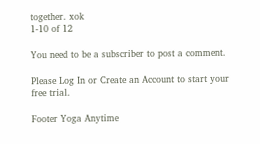together. xok
1-10 of 12

You need to be a subscriber to post a comment.

Please Log In or Create an Account to start your free trial.

Footer Yoga Anytime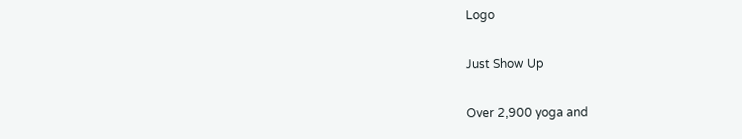Logo

Just Show Up

Over 2,900 yoga and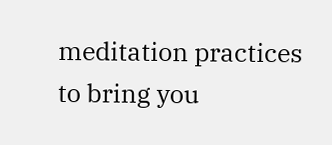meditation practices to bring you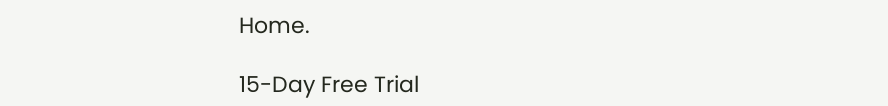Home.

15-Day Free Trial